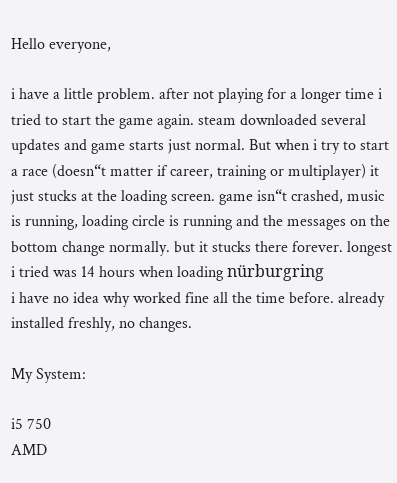Hello everyone,

i have a little problem. after not playing for a longer time i tried to start the game again. steam downloaded several updates and game starts just normal. But when i try to start a race (doesn“t matter if career, training or multiplayer) it just stucks at the loading screen. game isn“t crashed, music is running, loading circle is running and the messages on the bottom change normally. but it stucks there forever. longest i tried was 14 hours when loading nürburgring
i have no idea why worked fine all the time before. already installed freshly, no changes.

My System:

i5 750
AMD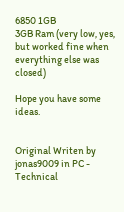6850 1GB
3GB Ram (very low, yes, but worked fine when everything else was closed)

Hope you have some ideas.


Original Writen by jonas9009 in PC - Technical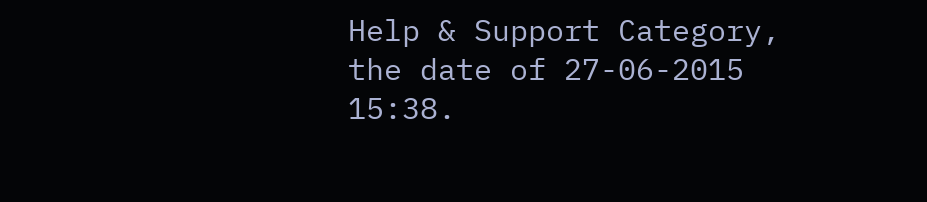Help & Support Category, the date of 27-06-2015 15:38.